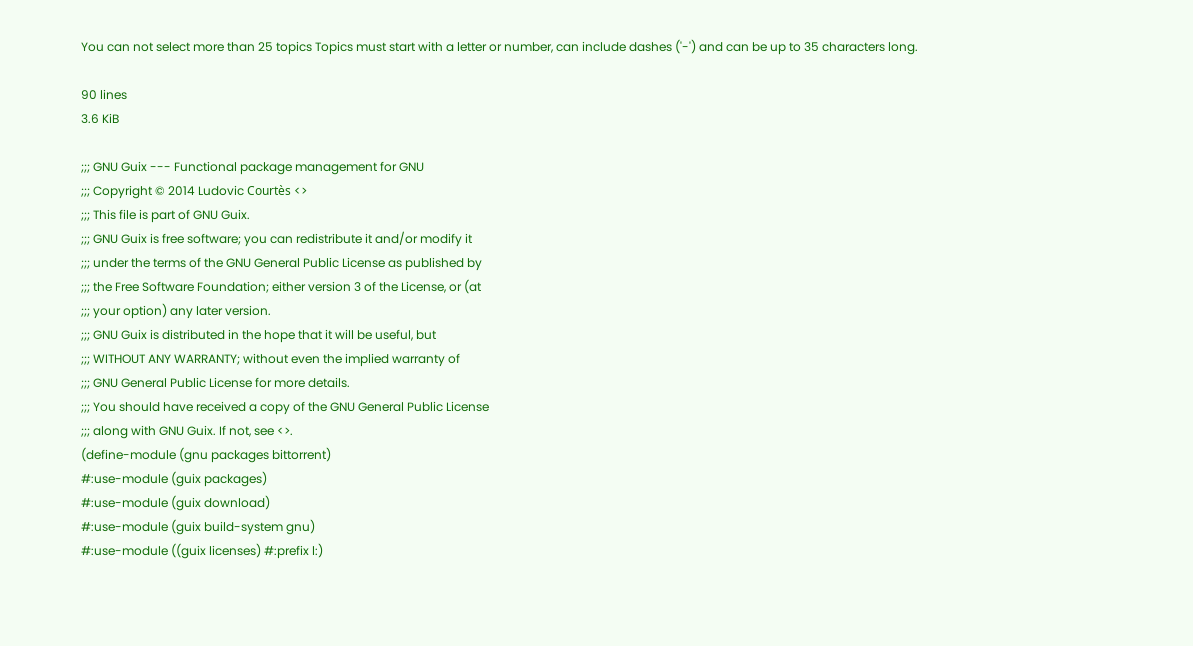You can not select more than 25 topics Topics must start with a letter or number, can include dashes ('-') and can be up to 35 characters long.

90 lines
3.6 KiB

;;; GNU Guix --- Functional package management for GNU
;;; Copyright © 2014 Ludovic Courtès <>
;;; This file is part of GNU Guix.
;;; GNU Guix is free software; you can redistribute it and/or modify it
;;; under the terms of the GNU General Public License as published by
;;; the Free Software Foundation; either version 3 of the License, or (at
;;; your option) any later version.
;;; GNU Guix is distributed in the hope that it will be useful, but
;;; WITHOUT ANY WARRANTY; without even the implied warranty of
;;; GNU General Public License for more details.
;;; You should have received a copy of the GNU General Public License
;;; along with GNU Guix. If not, see <>.
(define-module (gnu packages bittorrent)
#:use-module (guix packages)
#:use-module (guix download)
#:use-module (guix build-system gnu)
#:use-module ((guix licenses) #:prefix l:)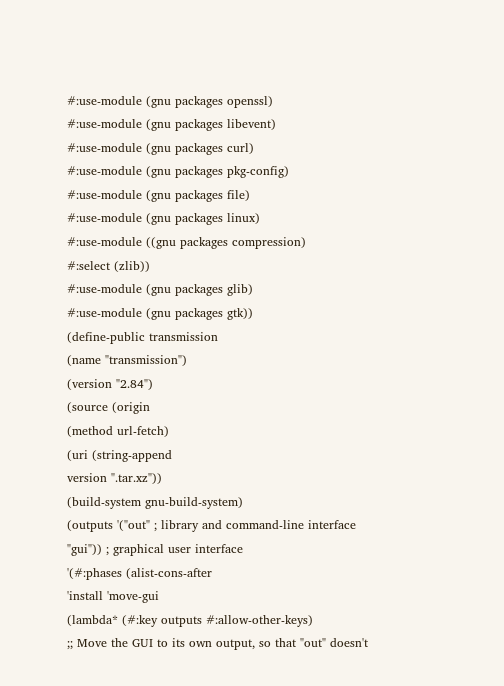#:use-module (gnu packages openssl)
#:use-module (gnu packages libevent)
#:use-module (gnu packages curl)
#:use-module (gnu packages pkg-config)
#:use-module (gnu packages file)
#:use-module (gnu packages linux)
#:use-module ((gnu packages compression)
#:select (zlib))
#:use-module (gnu packages glib)
#:use-module (gnu packages gtk))
(define-public transmission
(name "transmission")
(version "2.84")
(source (origin
(method url-fetch)
(uri (string-append
version ".tar.xz"))
(build-system gnu-build-system)
(outputs '("out" ; library and command-line interface
"gui")) ; graphical user interface
'(#:phases (alist-cons-after
'install 'move-gui
(lambda* (#:key outputs #:allow-other-keys)
;; Move the GUI to its own output, so that "out" doesn't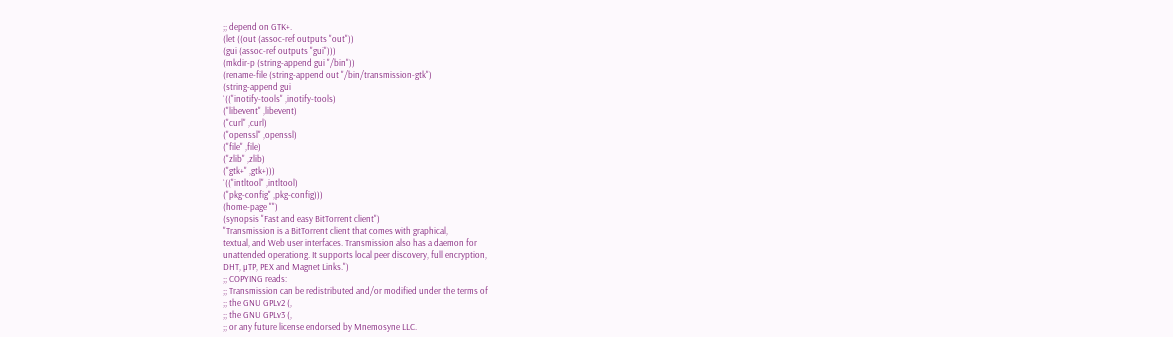;; depend on GTK+.
(let ((out (assoc-ref outputs "out"))
(gui (assoc-ref outputs "gui")))
(mkdir-p (string-append gui "/bin"))
(rename-file (string-append out "/bin/transmission-gtk")
(string-append gui
`(("inotify-tools" ,inotify-tools)
("libevent" ,libevent)
("curl" ,curl)
("openssl" ,openssl)
("file" ,file)
("zlib" ,zlib)
("gtk+" ,gtk+)))
`(("intltool" ,intltool)
("pkg-config" ,pkg-config)))
(home-page "")
(synopsis "Fast and easy BitTorrent client")
"Transmission is a BitTorrent client that comes with graphical,
textual, and Web user interfaces. Transmission also has a daemon for
unattended operationg. It supports local peer discovery, full encryption,
DHT, µTP, PEX and Magnet Links.")
;; COPYING reads:
;; Transmission can be redistributed and/or modified under the terms of
;; the GNU GPLv2 (,
;; the GNU GPLv3 (,
;; or any future license endorsed by Mnemosyne LLC.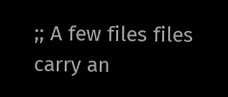;; A few files files carry an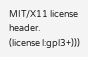MIT/X11 license header.
(license l:gpl3+)))